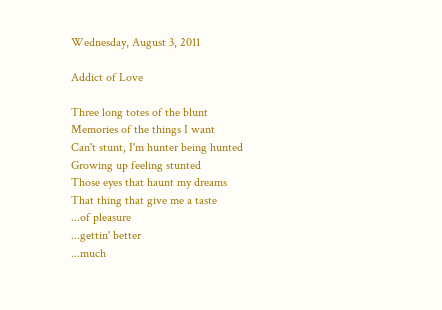Wednesday, August 3, 2011

Addict of Love

Three long totes of the blunt
Memories of the things I want
Can't stunt, I'm hunter being hunted
Growing up feeling stunted
Those eyes that haunt my dreams
That thing that give me a taste
...of pleasure
...gettin' better
...much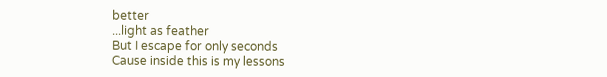better
...light as feather
But I escape for only seconds
Cause inside this is my lessons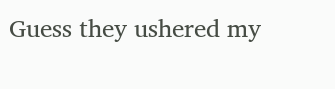Guess they ushered my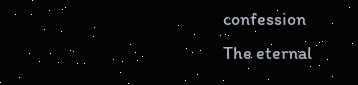confession
The eternal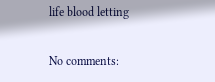life blood letting

No comments: